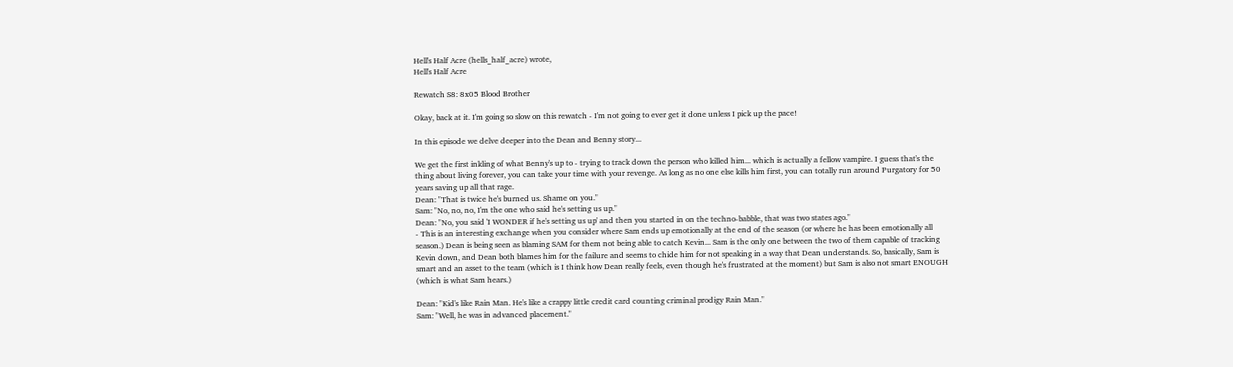Hell's Half Acre (hells_half_acre) wrote,
Hell's Half Acre

Rewatch S8: 8x05 Blood Brother

Okay, back at it. I'm going so slow on this rewatch - I'm not going to ever get it done unless I pick up the pace!

In this episode we delve deeper into the Dean and Benny story...

We get the first inkling of what Benny's up to - trying to track down the person who killed him... which is actually a fellow vampire. I guess that's the thing about living forever, you can take your time with your revenge. As long as no one else kills him first, you can totally run around Purgatory for 50 years saving up all that rage.
Dean: "That is twice he's burned us. Shame on you."
Sam: "No, no, no, I'm the one who said he's setting us up."
Dean: "No, you said 'I WONDER if he's setting us up' and then you started in on the techno-babble, that was two states ago."
- This is an interesting exchange when you consider where Sam ends up emotionally at the end of the season (or where he has been emotionally all season.) Dean is being seen as blaming SAM for them not being able to catch Kevin... Sam is the only one between the two of them capable of tracking Kevin down, and Dean both blames him for the failure and seems to chide him for not speaking in a way that Dean understands. So, basically, Sam is smart and an asset to the team (which is I think how Dean really feels, even though he's frustrated at the moment) but Sam is also not smart ENOUGH (which is what Sam hears.)

Dean: "Kid's like Rain Man. He's like a crappy little credit card counting criminal prodigy Rain Man."
Sam: "Well, he was in advanced placement."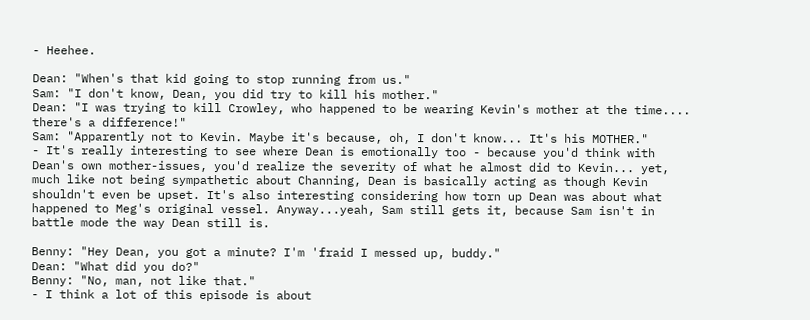- Heehee.

Dean: "When's that kid going to stop running from us."
Sam: "I don't know, Dean, you did try to kill his mother."
Dean: "I was trying to kill Crowley, who happened to be wearing Kevin's mother at the time.... there's a difference!"
Sam: "Apparently not to Kevin. Maybe it's because, oh, I don't know... It's his MOTHER."
- It's really interesting to see where Dean is emotionally too - because you'd think with Dean's own mother-issues, you'd realize the severity of what he almost did to Kevin... yet, much like not being sympathetic about Channing, Dean is basically acting as though Kevin shouldn't even be upset. It's also interesting considering how torn up Dean was about what happened to Meg's original vessel. Anyway...yeah, Sam still gets it, because Sam isn't in battle mode the way Dean still is.

Benny: "Hey Dean, you got a minute? I'm 'fraid I messed up, buddy."
Dean: "What did you do?"
Benny: "No, man, not like that."
- I think a lot of this episode is about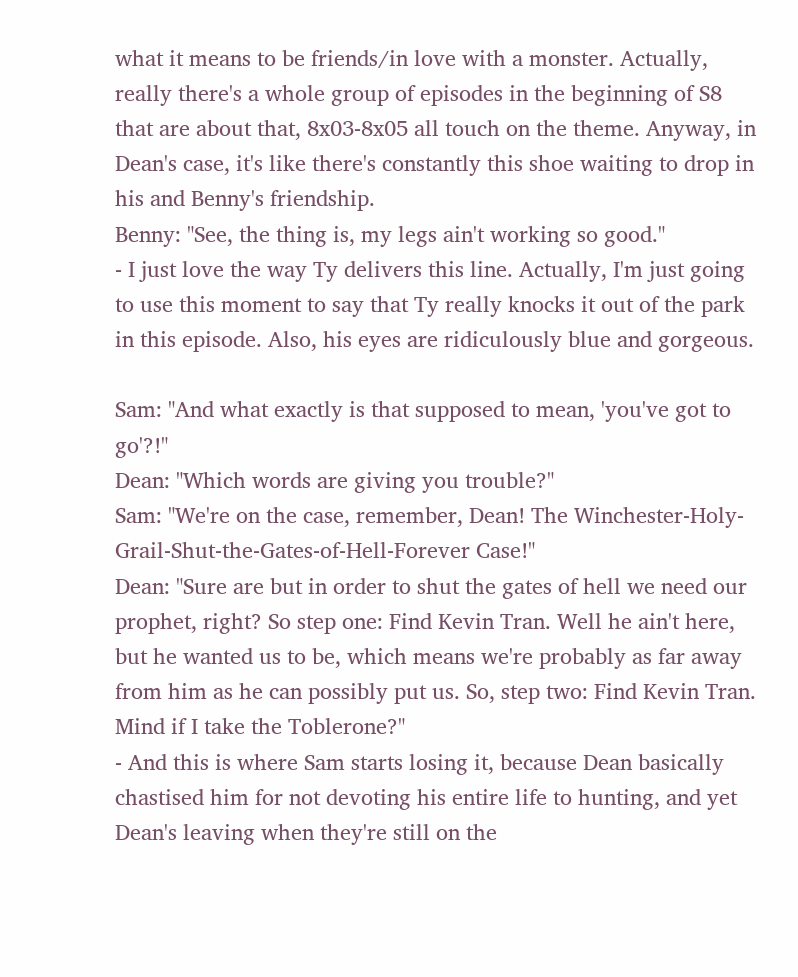what it means to be friends/in love with a monster. Actually, really there's a whole group of episodes in the beginning of S8 that are about that, 8x03-8x05 all touch on the theme. Anyway, in Dean's case, it's like there's constantly this shoe waiting to drop in his and Benny's friendship.
Benny: "See, the thing is, my legs ain't working so good."
- I just love the way Ty delivers this line. Actually, I'm just going to use this moment to say that Ty really knocks it out of the park in this episode. Also, his eyes are ridiculously blue and gorgeous.

Sam: "And what exactly is that supposed to mean, 'you've got to go'?!"
Dean: "Which words are giving you trouble?"
Sam: "We're on the case, remember, Dean! The Winchester-Holy-Grail-Shut-the-Gates-of-Hell-Forever Case!"
Dean: "Sure are but in order to shut the gates of hell we need our prophet, right? So step one: Find Kevin Tran. Well he ain't here, but he wanted us to be, which means we're probably as far away from him as he can possibly put us. So, step two: Find Kevin Tran. Mind if I take the Toblerone?"
- And this is where Sam starts losing it, because Dean basically chastised him for not devoting his entire life to hunting, and yet Dean's leaving when they're still on the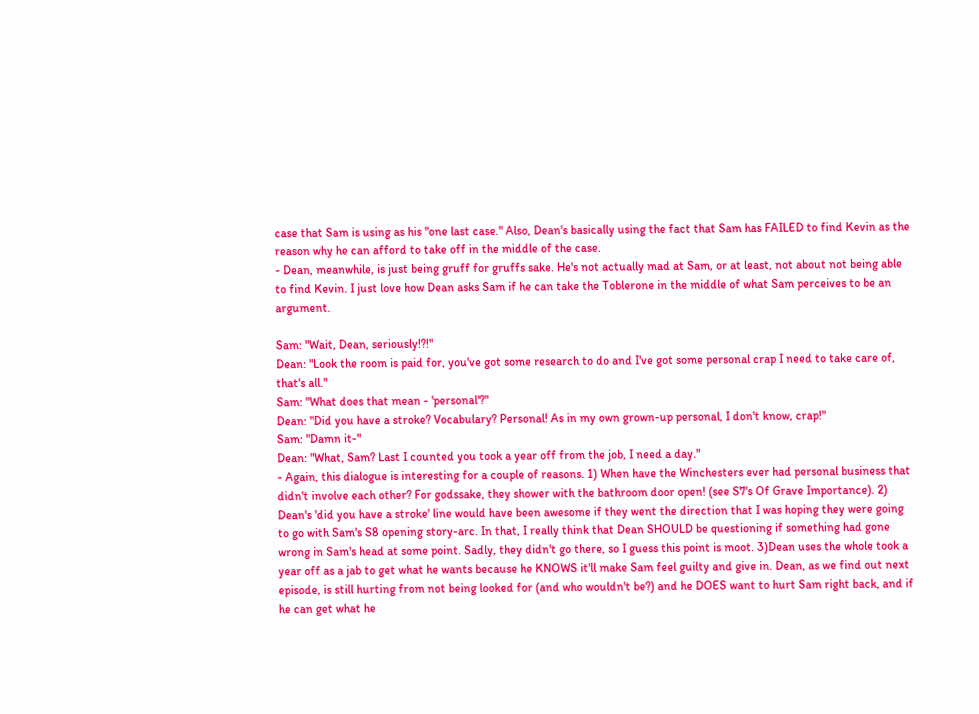case that Sam is using as his "one last case." Also, Dean's basically using the fact that Sam has FAILED to find Kevin as the reason why he can afford to take off in the middle of the case.
- Dean, meanwhile, is just being gruff for gruffs sake. He's not actually mad at Sam, or at least, not about not being able to find Kevin. I just love how Dean asks Sam if he can take the Toblerone in the middle of what Sam perceives to be an argument.

Sam: "Wait, Dean, seriously!?!"
Dean: "Look the room is paid for, you've got some research to do and I've got some personal crap I need to take care of, that's all."
Sam: "What does that mean - 'personal'?"
Dean: "Did you have a stroke? Vocabulary? Personal! As in my own grown-up personal, I don't know, crap!"
Sam: "Damn it-"
Dean: "What, Sam? Last I counted you took a year off from the job, I need a day."
- Again, this dialogue is interesting for a couple of reasons. 1) When have the Winchesters ever had personal business that didn't involve each other? For godssake, they shower with the bathroom door open! (see S7's Of Grave Importance). 2) Dean's 'did you have a stroke' line would have been awesome if they went the direction that I was hoping they were going to go with Sam's S8 opening story-arc. In that, I really think that Dean SHOULD be questioning if something had gone wrong in Sam's head at some point. Sadly, they didn't go there, so I guess this point is moot. 3)Dean uses the whole took a year off as a jab to get what he wants because he KNOWS it'll make Sam feel guilty and give in. Dean, as we find out next episode, is still hurting from not being looked for (and who wouldn't be?) and he DOES want to hurt Sam right back, and if he can get what he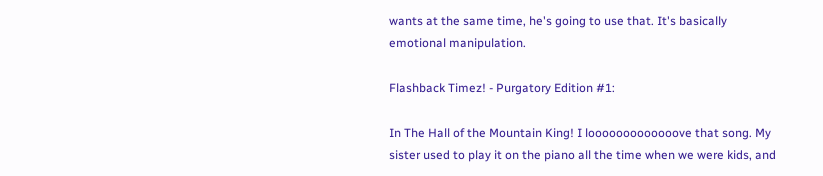wants at the same time, he's going to use that. It's basically emotional manipulation.

Flashback Timez! - Purgatory Edition #1:

In The Hall of the Mountain King! I looooooooooooove that song. My sister used to play it on the piano all the time when we were kids, and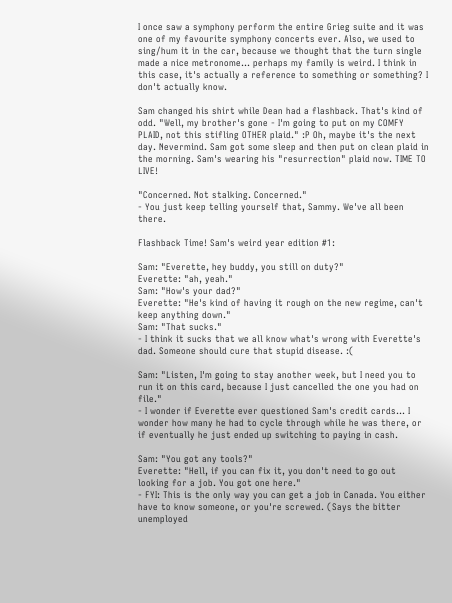I once saw a symphony perform the entire Grieg suite and it was one of my favourite symphony concerts ever. Also, we used to sing/hum it in the car, because we thought that the turn single made a nice metronome... perhaps my family is weird. I think in this case, it's actually a reference to something or something? I don't actually know.

Sam changed his shirt while Dean had a flashback. That's kind of odd. "Well, my brother's gone - I'm going to put on my COMFY PLAID, not this stifling OTHER plaid." :P Oh, maybe it's the next day. Nevermind. Sam got some sleep and then put on clean plaid in the morning. Sam's wearing his "resurrection" plaid now. TIME TO LIVE!

"Concerned. Not stalking. Concerned."
- You just keep telling yourself that, Sammy. We've all been there.

Flashback Time! Sam's weird year edition #1:

Sam: "Everette, hey buddy, you still on duty?"
Everette: "ah, yeah."
Sam: "How's your dad?"
Everette: "He's kind of having it rough on the new regime, can't keep anything down."
Sam: "That sucks."
- I think it sucks that we all know what's wrong with Everette's dad. Someone should cure that stupid disease. :(

Sam: "Listen, I'm going to stay another week, but I need you to run it on this card, because I just cancelled the one you had on file."
- I wonder if Everette ever questioned Sam's credit cards... I wonder how many he had to cycle through while he was there, or if eventually he just ended up switching to paying in cash.

Sam: "You got any tools?"
Everette: "Hell, if you can fix it, you don't need to go out looking for a job. You got one here."
- FYI: This is the only way you can get a job in Canada. You either have to know someone, or you're screwed. (Says the bitter unemployed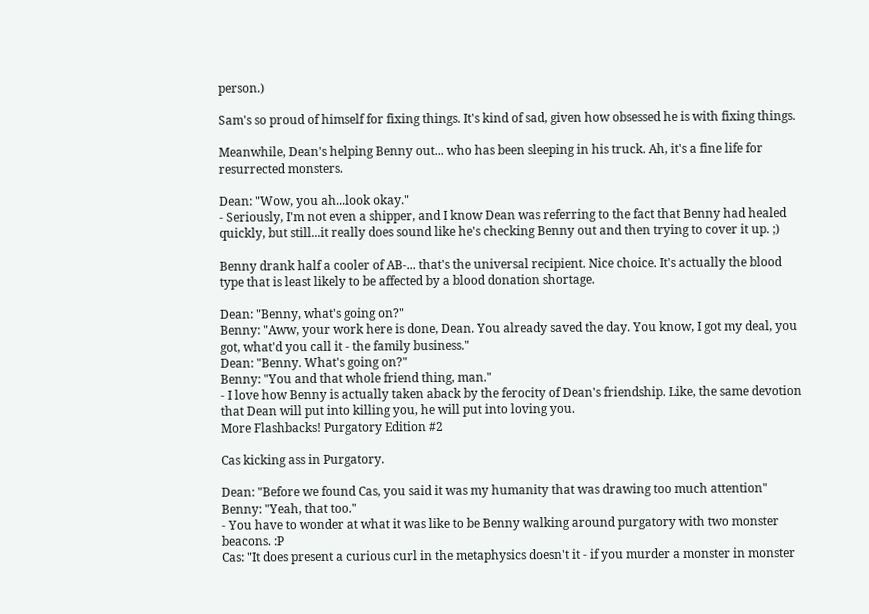person.)

Sam's so proud of himself for fixing things. It's kind of sad, given how obsessed he is with fixing things.

Meanwhile, Dean's helping Benny out... who has been sleeping in his truck. Ah, it's a fine life for resurrected monsters.

Dean: "Wow, you ah...look okay."
- Seriously, I'm not even a shipper, and I know Dean was referring to the fact that Benny had healed quickly, but still...it really does sound like he's checking Benny out and then trying to cover it up. ;)

Benny drank half a cooler of AB-... that's the universal recipient. Nice choice. It's actually the blood type that is least likely to be affected by a blood donation shortage.

Dean: "Benny, what's going on?"
Benny: "Aww, your work here is done, Dean. You already saved the day. You know, I got my deal, you got, what'd you call it - the family business."
Dean: "Benny. What's going on?"
Benny: "You and that whole friend thing, man."
- I love how Benny is actually taken aback by the ferocity of Dean's friendship. Like, the same devotion that Dean will put into killing you, he will put into loving you.
More Flashbacks! Purgatory Edition #2

Cas kicking ass in Purgatory.

Dean: "Before we found Cas, you said it was my humanity that was drawing too much attention"
Benny: "Yeah, that too."
- You have to wonder at what it was like to be Benny walking around purgatory with two monster beacons. :P
Cas: "It does present a curious curl in the metaphysics doesn't it - if you murder a monster in monster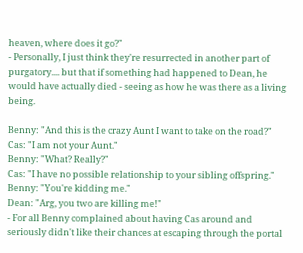heaven, where does it go?"
- Personally, I just think they're resurrected in another part of purgatory.... but that if something had happened to Dean, he would have actually died - seeing as how he was there as a living being.

Benny: "And this is the crazy Aunt I want to take on the road?"
Cas: "I am not your Aunt."
Benny: "What? Really?"
Cas: "I have no possible relationship to your sibling offspring."
Benny: "You're kidding me."
Dean: "Arg, you two are killing me!"
- For all Benny complained about having Cas around and seriously didn't like their chances at escaping through the portal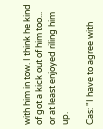with him in tow. I think he kind of got a kick out of him too... or at least enjoyed riling him up.

Cas: "I have to agree with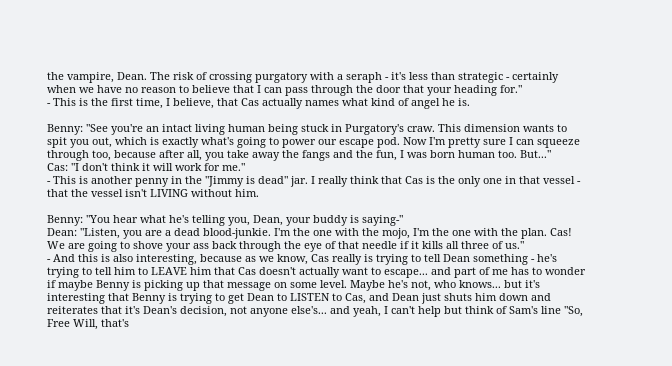the vampire, Dean. The risk of crossing purgatory with a seraph - it's less than strategic - certainly when we have no reason to believe that I can pass through the door that your heading for."
- This is the first time, I believe, that Cas actually names what kind of angel he is.

Benny: "See you're an intact living human being stuck in Purgatory's craw. This dimension wants to spit you out, which is exactly what's going to power our escape pod. Now I'm pretty sure I can squeeze through too, because after all, you take away the fangs and the fun, I was born human too. But..."
Cas: "I don't think it will work for me."
- This is another penny in the "Jimmy is dead" jar. I really think that Cas is the only one in that vessel - that the vessel isn't LIVING without him.

Benny: "You hear what he's telling you, Dean, your buddy is saying-"
Dean: "Listen, you are a dead blood-junkie. I'm the one with the mojo, I'm the one with the plan. Cas! We are going to shove your ass back through the eye of that needle if it kills all three of us."
- And this is also interesting, because as we know, Cas really is trying to tell Dean something - he's trying to tell him to LEAVE him that Cas doesn't actually want to escape... and part of me has to wonder if maybe Benny is picking up that message on some level. Maybe he's not, who knows... but it's interesting that Benny is trying to get Dean to LISTEN to Cas, and Dean just shuts him down and reiterates that it's Dean's decision, not anyone else's... and yeah, I can't help but think of Sam's line "So, Free Will, that's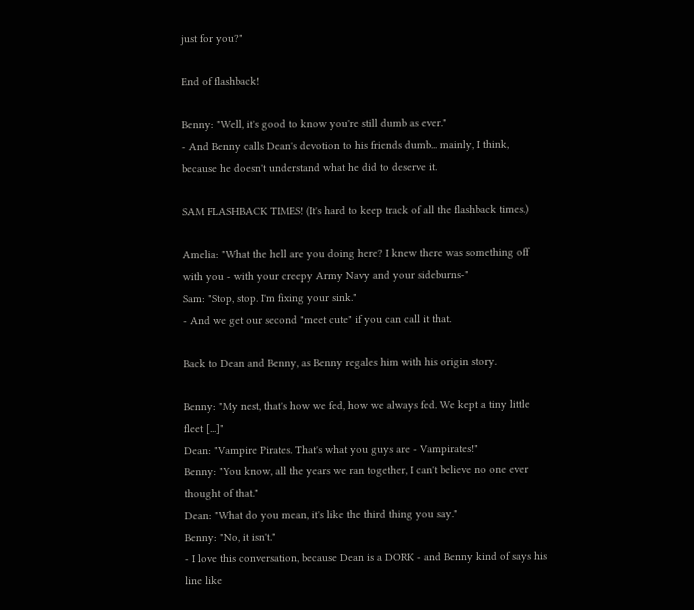just for you?"

End of flashback!

Benny: "Well, it's good to know you're still dumb as ever."
- And Benny calls Dean's devotion to his friends dumb... mainly, I think, because he doesn't understand what he did to deserve it.

SAM FLASHBACK TIMES! (It's hard to keep track of all the flashback times.)

Amelia: "What the hell are you doing here? I knew there was something off with you - with your creepy Army Navy and your sideburns-"
Sam: "Stop, stop. I'm fixing your sink."
- And we get our second "meet cute" if you can call it that.

Back to Dean and Benny, as Benny regales him with his origin story.

Benny: "My nest, that's how we fed, how we always fed. We kept a tiny little fleet [...]"
Dean: "Vampire Pirates. That's what you guys are - Vampirates!"
Benny: "You know, all the years we ran together, I can't believe no one ever thought of that."
Dean: "What do you mean, it's like the third thing you say."
Benny: "No, it isn't."
- I love this conversation, because Dean is a DORK - and Benny kind of says his line like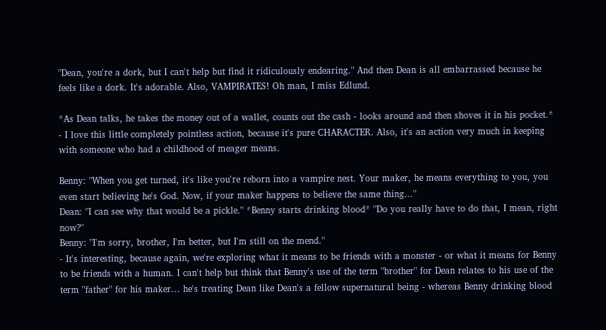"Dean, you're a dork, but I can't help but find it ridiculously endearing." And then Dean is all embarrassed because he feels like a dork. It's adorable. Also, VAMPIRATES! Oh man, I miss Edlund.

*As Dean talks, he takes the money out of a wallet, counts out the cash - looks around and then shoves it in his pocket.*
- I love this little completely pointless action, because it's pure CHARACTER. Also, it's an action very much in keeping with someone who had a childhood of meager means.

Benny: "When you get turned, it's like you're reborn into a vampire nest. Your maker, he means everything to you, you even start believing he's God. Now, if your maker happens to believe the same thing..."
Dean: "I can see why that would be a pickle." *Benny starts drinking blood* "Do you really have to do that, I mean, right now?"
Benny: "I'm sorry, brother, I'm better, but I'm still on the mend."
- It's interesting, because again, we're exploring what it means to be friends with a monster - or what it means for Benny to be friends with a human. I can't help but think that Benny's use of the term "brother" for Dean relates to his use of the term "father" for his maker... he's treating Dean like Dean's a fellow supernatural being - whereas Benny drinking blood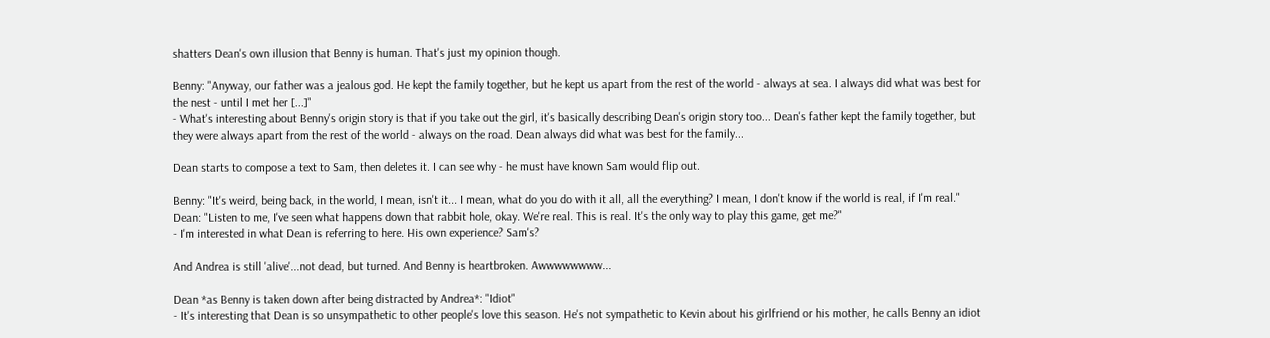shatters Dean's own illusion that Benny is human. That's just my opinion though.

Benny: "Anyway, our father was a jealous god. He kept the family together, but he kept us apart from the rest of the world - always at sea. I always did what was best for the nest - until I met her [...]"
- What's interesting about Benny's origin story is that if you take out the girl, it's basically describing Dean's origin story too... Dean's father kept the family together, but they were always apart from the rest of the world - always on the road. Dean always did what was best for the family...

Dean starts to compose a text to Sam, then deletes it. I can see why - he must have known Sam would flip out.

Benny: "It's weird, being back, in the world, I mean, isn't it... I mean, what do you do with it all, all the everything? I mean, I don't know if the world is real, if I'm real."
Dean: "Listen to me, I've seen what happens down that rabbit hole, okay. We're real. This is real. It's the only way to play this game, get me?"
- I'm interested in what Dean is referring to here. His own experience? Sam's?

And Andrea is still 'alive'...not dead, but turned. And Benny is heartbroken. Awwwwwwww...

Dean *as Benny is taken down after being distracted by Andrea*: "Idiot"
- It's interesting that Dean is so unsympathetic to other people's love this season. He's not sympathetic to Kevin about his girlfriend or his mother, he calls Benny an idiot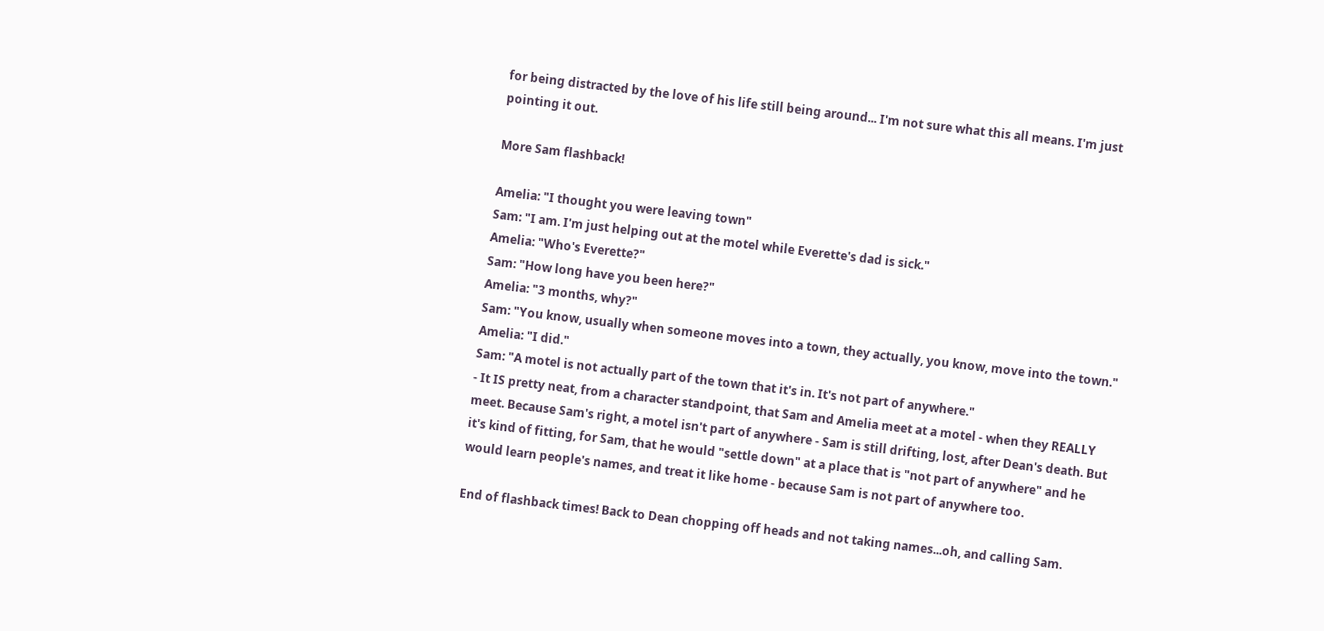for being distracted by the love of his life still being around... I'm not sure what this all means. I'm just pointing it out.

More Sam flashback!

Amelia: "I thought you were leaving town"
Sam: "I am. I'm just helping out at the motel while Everette's dad is sick."
Amelia: "Who's Everette?"
Sam: "How long have you been here?"
Amelia: "3 months, why?"
Sam: "You know, usually when someone moves into a town, they actually, you know, move into the town."
Amelia: "I did."
Sam: "A motel is not actually part of the town that it's in. It's not part of anywhere."
- It IS pretty neat, from a character standpoint, that Sam and Amelia meet at a motel - when they REALLY meet. Because Sam's right, a motel isn't part of anywhere - Sam is still drifting, lost, after Dean's death. But it's kind of fitting, for Sam, that he would "settle down" at a place that is "not part of anywhere" and he would learn people's names, and treat it like home - because Sam is not part of anywhere too.

End of flashback times! Back to Dean chopping off heads and not taking names...oh, and calling Sam.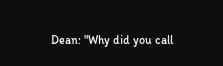Dean: "Why did you call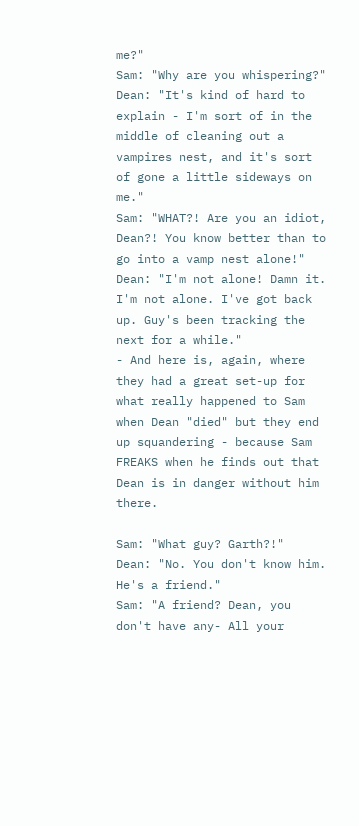me?"
Sam: "Why are you whispering?"
Dean: "It's kind of hard to explain - I'm sort of in the middle of cleaning out a vampires nest, and it's sort of gone a little sideways on me."
Sam: "WHAT?! Are you an idiot, Dean?! You know better than to go into a vamp nest alone!"
Dean: "I'm not alone! Damn it. I'm not alone. I've got back up. Guy's been tracking the next for a while."
- And here is, again, where they had a great set-up for what really happened to Sam when Dean "died" but they end up squandering - because Sam FREAKS when he finds out that Dean is in danger without him there.

Sam: "What guy? Garth?!"
Dean: "No. You don't know him. He's a friend."
Sam: "A friend? Dean, you don't have any- All your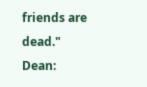friends are dead."
Dean: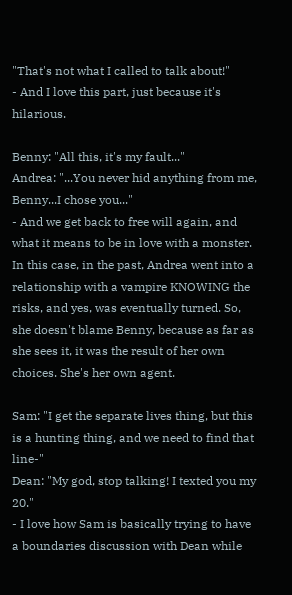"That's not what I called to talk about!"
- And I love this part, just because it's hilarious.

Benny: "All this, it's my fault..."
Andrea: "...You never hid anything from me, Benny...I chose you..."
- And we get back to free will again, and what it means to be in love with a monster. In this case, in the past, Andrea went into a relationship with a vampire KNOWING the risks, and yes, was eventually turned. So, she doesn't blame Benny, because as far as she sees it, it was the result of her own choices. She's her own agent.

Sam: "I get the separate lives thing, but this is a hunting thing, and we need to find that line-"
Dean: "My god, stop talking! I texted you my 20."
- I love how Sam is basically trying to have a boundaries discussion with Dean while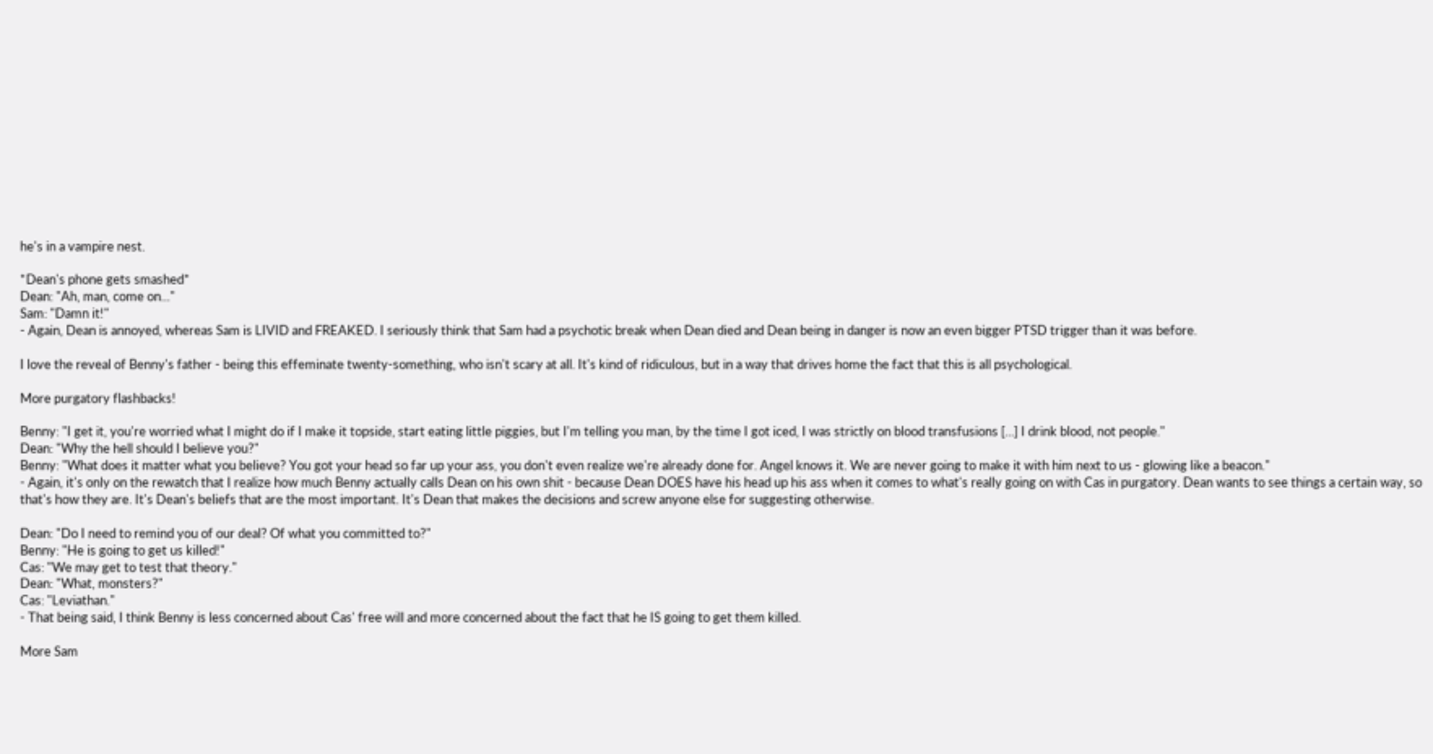he's in a vampire nest.

*Dean's phone gets smashed*
Dean: "Ah, man, come on..."
Sam: "Damn it!"
- Again, Dean is annoyed, whereas Sam is LIVID and FREAKED. I seriously think that Sam had a psychotic break when Dean died and Dean being in danger is now an even bigger PTSD trigger than it was before.

I love the reveal of Benny's father - being this effeminate twenty-something, who isn't scary at all. It's kind of ridiculous, but in a way that drives home the fact that this is all psychological.

More purgatory flashbacks!

Benny: "I get it, you're worried what I might do if I make it topside, start eating little piggies, but I'm telling you man, by the time I got iced, I was strictly on blood transfusions [...] I drink blood, not people."
Dean: "Why the hell should I believe you?"
Benny: "What does it matter what you believe? You got your head so far up your ass, you don't even realize we're already done for. Angel knows it. We are never going to make it with him next to us - glowing like a beacon."
- Again, it's only on the rewatch that I realize how much Benny actually calls Dean on his own shit - because Dean DOES have his head up his ass when it comes to what's really going on with Cas in purgatory. Dean wants to see things a certain way, so that's how they are. It's Dean's beliefs that are the most important. It's Dean that makes the decisions and screw anyone else for suggesting otherwise.

Dean: "Do I need to remind you of our deal? Of what you committed to?"
Benny: "He is going to get us killed!"
Cas: "We may get to test that theory."
Dean: "What, monsters?"
Cas: "Leviathan."
- That being said, I think Benny is less concerned about Cas' free will and more concerned about the fact that he IS going to get them killed.

More Sam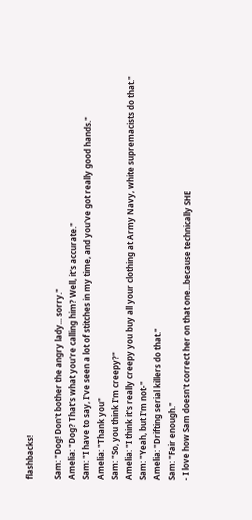flashbacks!

Sam: "Dog! Don't bother the angry lady... sorry."
Amelia: "Dog? That's what you're calling him? Well, it's accurate."
Sam: "I have to say, I've seen a lot of stitches in my time, and you've got really good hands."
Amelia: "Thank you"
Sam: "So, you think I'm creepy?"
Amelia: "I think it's really creepy you buy all your clothing at Army Navy, white supremacists do that."
Sam: "Yeah, but I'm not-"
Amelia: "Drifting serial killers do that."
Sam: "Fair enough."
- I love how Sam doesn't correct her on that one...because technically SHE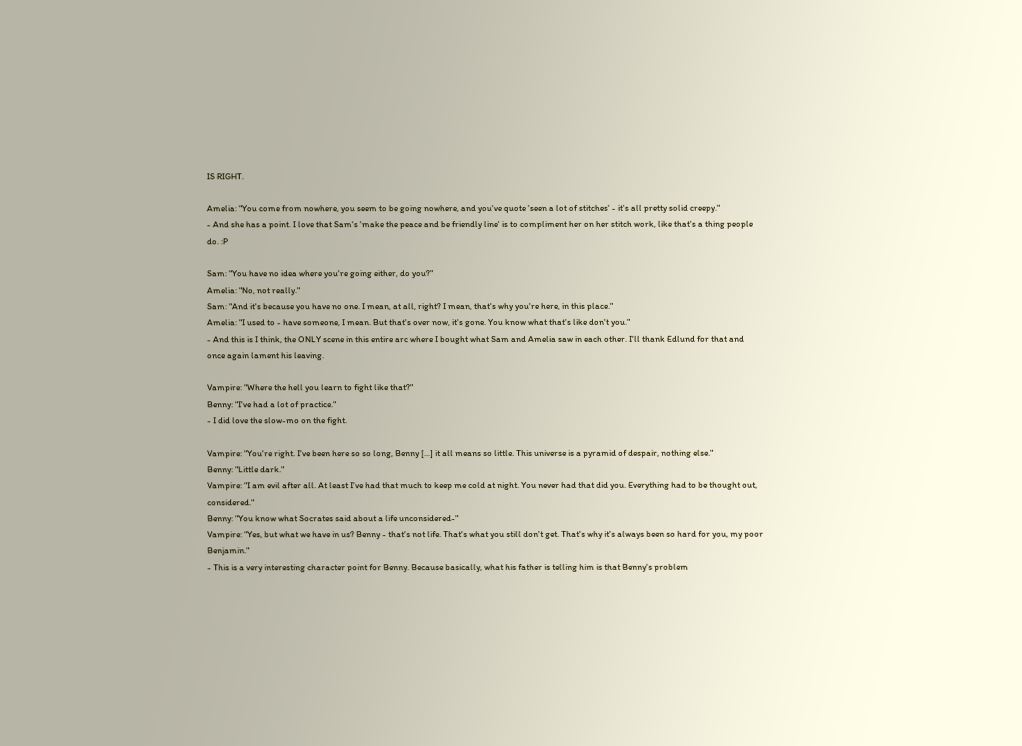IS RIGHT.

Amelia: "You come from nowhere, you seem to be going nowhere, and you've quote 'seen a lot of stitches' - it's all pretty solid creepy."
- And she has a point. I love that Sam's 'make the peace and be friendly line' is to compliment her on her stitch work, like that's a thing people do. :P

Sam: "You have no idea where you're going either, do you?"
Amelia: "No, not really."
Sam: "And it's because you have no one. I mean, at all, right? I mean, that's why you're here, in this place."
Amelia: "I used to - have someone, I mean. But that's over now, it's gone. You know what that's like don't you."
- And this is I think, the ONLY scene in this entire arc where I bought what Sam and Amelia saw in each other. I'll thank Edlund for that and once again lament his leaving.

Vampire: "Where the hell you learn to fight like that?"
Benny: "I've had a lot of practice."
- I did love the slow-mo on the fight.

Vampire: "You're right. I've been here so so long, Benny [...] it all means so little. This universe is a pyramid of despair, nothing else."
Benny: "Little dark."
Vampire: "I am evil after all. At least I've had that much to keep me cold at night. You never had that did you. Everything had to be thought out, considered."
Benny: "You know what Socrates said about a life unconsidered-"
Vampire: "Yes, but what we have in us? Benny - that's not life. That's what you still don't get. That's why it's always been so hard for you, my poor Benjamin."
- This is a very interesting character point for Benny. Because basically, what his father is telling him is that Benny's problem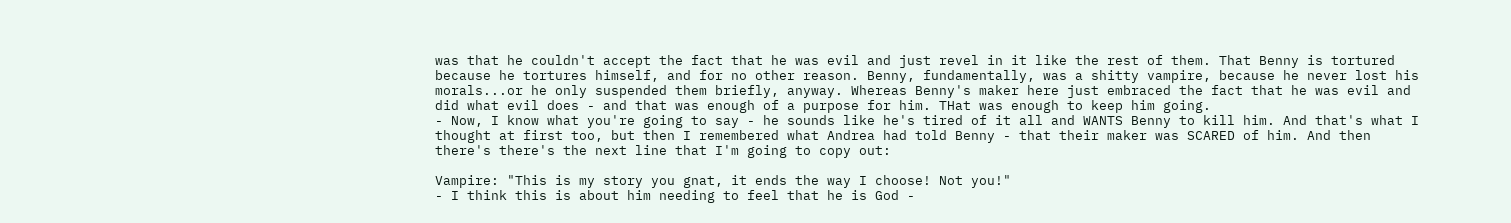was that he couldn't accept the fact that he was evil and just revel in it like the rest of them. That Benny is tortured because he tortures himself, and for no other reason. Benny, fundamentally, was a shitty vampire, because he never lost his morals...or he only suspended them briefly, anyway. Whereas Benny's maker here just embraced the fact that he was evil and did what evil does - and that was enough of a purpose for him. THat was enough to keep him going.
- Now, I know what you're going to say - he sounds like he's tired of it all and WANTS Benny to kill him. And that's what I thought at first too, but then I remembered what Andrea had told Benny - that their maker was SCARED of him. And then there's there's the next line that I'm going to copy out:

Vampire: "This is my story you gnat, it ends the way I choose! Not you!"
- I think this is about him needing to feel that he is God -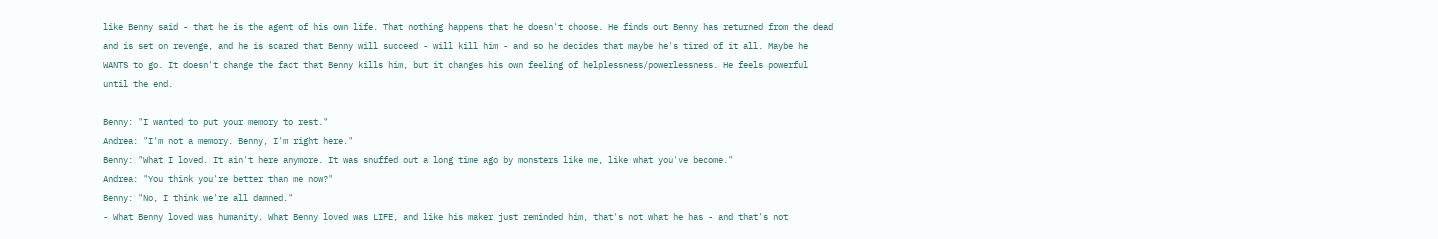like Benny said - that he is the agent of his own life. That nothing happens that he doesn't choose. He finds out Benny has returned from the dead and is set on revenge, and he is scared that Benny will succeed - will kill him - and so he decides that maybe he's tired of it all. Maybe he WANTS to go. It doesn't change the fact that Benny kills him, but it changes his own feeling of helplessness/powerlessness. He feels powerful until the end.

Benny: "I wanted to put your memory to rest."
Andrea: "I'm not a memory. Benny, I'm right here."
Benny: "What I loved. It ain't here anymore. It was snuffed out a long time ago by monsters like me, like what you've become."
Andrea: "You think you're better than me now?"
Benny: "No, I think we're all damned."
- What Benny loved was humanity. What Benny loved was LIFE, and like his maker just reminded him, that's not what he has - and that's not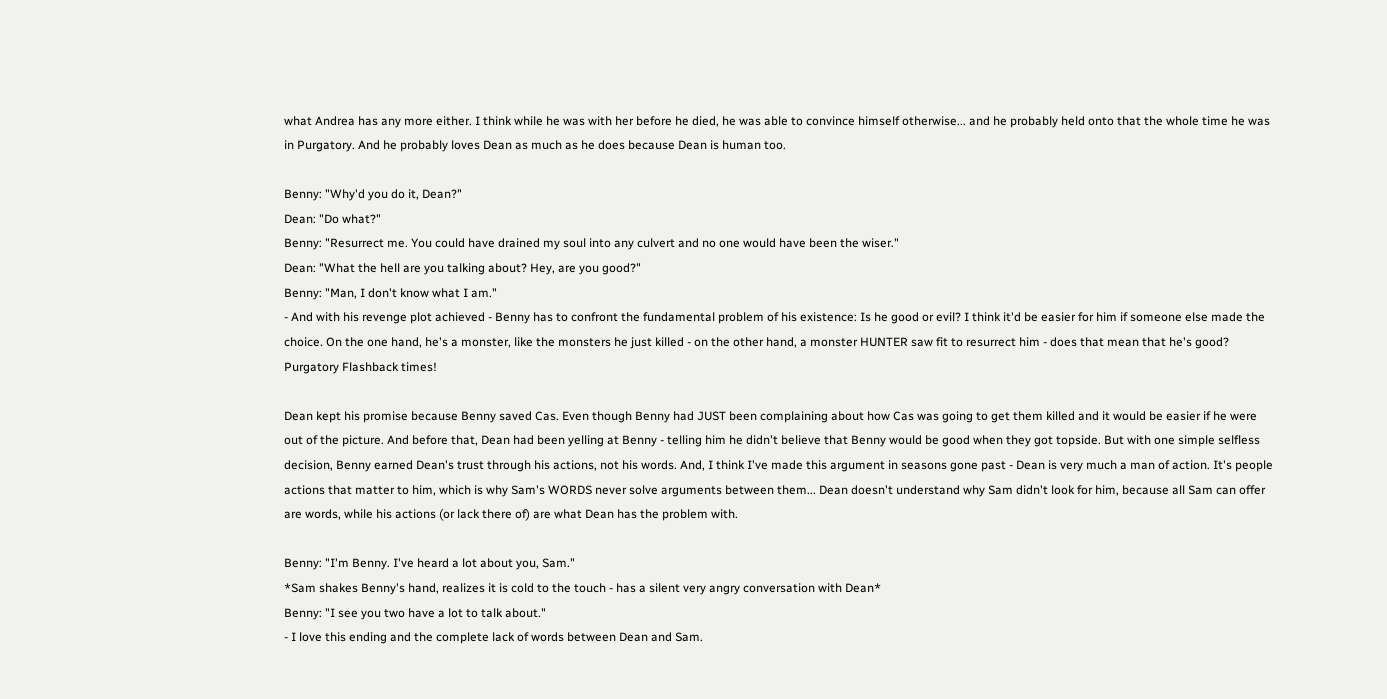what Andrea has any more either. I think while he was with her before he died, he was able to convince himself otherwise... and he probably held onto that the whole time he was in Purgatory. And he probably loves Dean as much as he does because Dean is human too.

Benny: "Why'd you do it, Dean?"
Dean: "Do what?"
Benny: "Resurrect me. You could have drained my soul into any culvert and no one would have been the wiser."
Dean: "What the hell are you talking about? Hey, are you good?"
Benny: "Man, I don't know what I am."
- And with his revenge plot achieved - Benny has to confront the fundamental problem of his existence: Is he good or evil? I think it'd be easier for him if someone else made the choice. On the one hand, he's a monster, like the monsters he just killed - on the other hand, a monster HUNTER saw fit to resurrect him - does that mean that he's good?
Purgatory Flashback times!

Dean kept his promise because Benny saved Cas. Even though Benny had JUST been complaining about how Cas was going to get them killed and it would be easier if he were out of the picture. And before that, Dean had been yelling at Benny - telling him he didn't believe that Benny would be good when they got topside. But with one simple selfless decision, Benny earned Dean's trust through his actions, not his words. And, I think I've made this argument in seasons gone past - Dean is very much a man of action. It's people actions that matter to him, which is why Sam's WORDS never solve arguments between them... Dean doesn't understand why Sam didn't look for him, because all Sam can offer are words, while his actions (or lack there of) are what Dean has the problem with.

Benny: "I'm Benny. I've heard a lot about you, Sam."
*Sam shakes Benny's hand, realizes it is cold to the touch - has a silent very angry conversation with Dean*
Benny: "I see you two have a lot to talk about."
- I love this ending and the complete lack of words between Dean and Sam.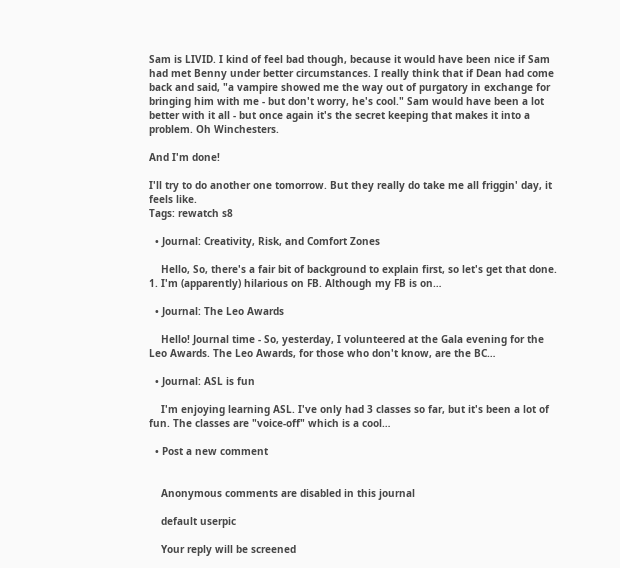Sam is LIVID. I kind of feel bad though, because it would have been nice if Sam had met Benny under better circumstances. I really think that if Dean had come back and said, "a vampire showed me the way out of purgatory in exchange for bringing him with me - but don't worry, he's cool." Sam would have been a lot better with it all - but once again it's the secret keeping that makes it into a problem. Oh Winchesters.

And I'm done!

I'll try to do another one tomorrow. But they really do take me all friggin' day, it feels like.
Tags: rewatch s8

  • Journal: Creativity, Risk, and Comfort Zones

    Hello, So, there's a fair bit of background to explain first, so let's get that done. 1. I'm (apparently) hilarious on FB. Although my FB is on…

  • Journal: The Leo Awards

    Hello! Journal time - So, yesterday, I volunteered at the Gala evening for the Leo Awards. The Leo Awards, for those who don't know, are the BC…

  • Journal: ASL is fun

    I'm enjoying learning ASL. I've only had 3 classes so far, but it's been a lot of fun. The classes are "voice-off" which is a cool…

  • Post a new comment


    Anonymous comments are disabled in this journal

    default userpic

    Your reply will be screened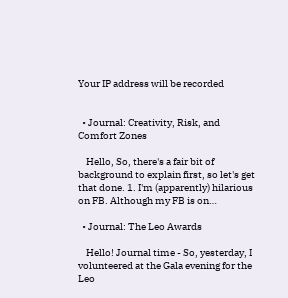Your IP address will be recorded


  • Journal: Creativity, Risk, and Comfort Zones

    Hello, So, there's a fair bit of background to explain first, so let's get that done. 1. I'm (apparently) hilarious on FB. Although my FB is on…

  • Journal: The Leo Awards

    Hello! Journal time - So, yesterday, I volunteered at the Gala evening for the Leo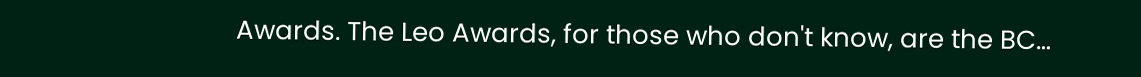Awards. The Leo Awards, for those who don't know, are the BC…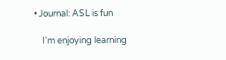• Journal: ASL is fun

    I'm enjoying learning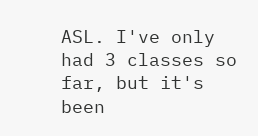ASL. I've only had 3 classes so far, but it's been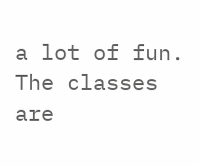a lot of fun. The classes are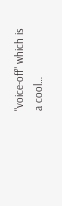"voice-off" which is a cool…